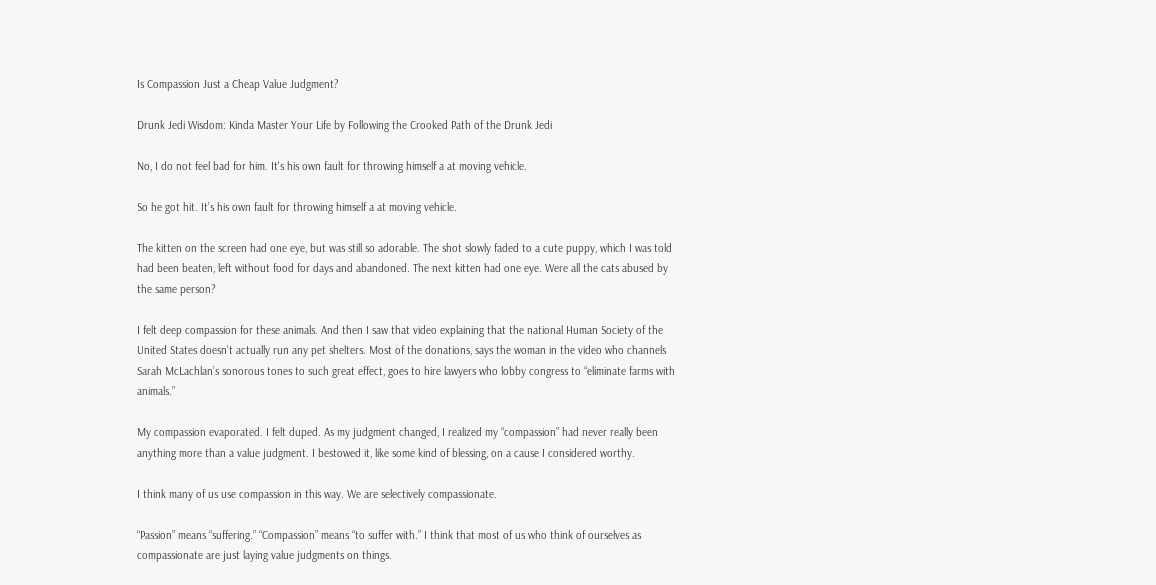Is Compassion Just a Cheap Value Judgment?

Drunk Jedi Wisdom: Kinda Master Your Life by Following the Crooked Path of the Drunk Jedi

No, I do not feel bad for him. It's his own fault for throwing himself a at moving vehicle.

So he got hit. It’s his own fault for throwing himself a at moving vehicle.

The kitten on the screen had one eye, but was still so adorable. The shot slowly faded to a cute puppy, which I was told had been beaten, left without food for days and abandoned. The next kitten had one eye. Were all the cats abused by the same person?

I felt deep compassion for these animals. And then I saw that video explaining that the national Human Society of the United States doesn’t actually run any pet shelters. Most of the donations, says the woman in the video who channels Sarah McLachlan’s sonorous tones to such great effect, goes to hire lawyers who lobby congress to “eliminate farms with animals.”

My compassion evaporated. I felt duped. As my judgment changed, I realized my “compassion” had never really been anything more than a value judgment. I bestowed it, like some kind of blessing, on a cause I considered worthy.

I think many of us use compassion in this way. We are selectively compassionate.

“Passion” means “suffering.” “Compassion” means “to suffer with.” I think that most of us who think of ourselves as compassionate are just laying value judgments on things.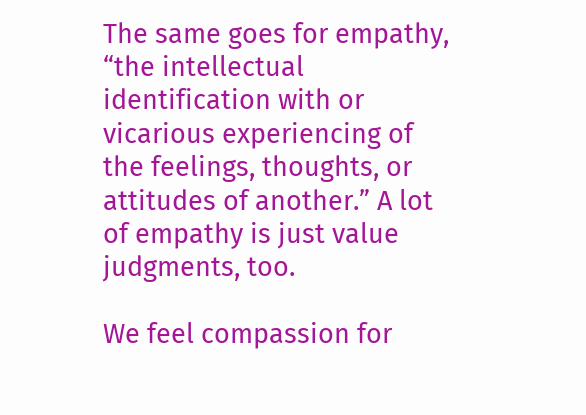The same goes for empathy, “the intellectual identification with or vicarious experiencing of the feelings, thoughts, or attitudes of another.” A lot of empathy is just value judgments, too.

We feel compassion for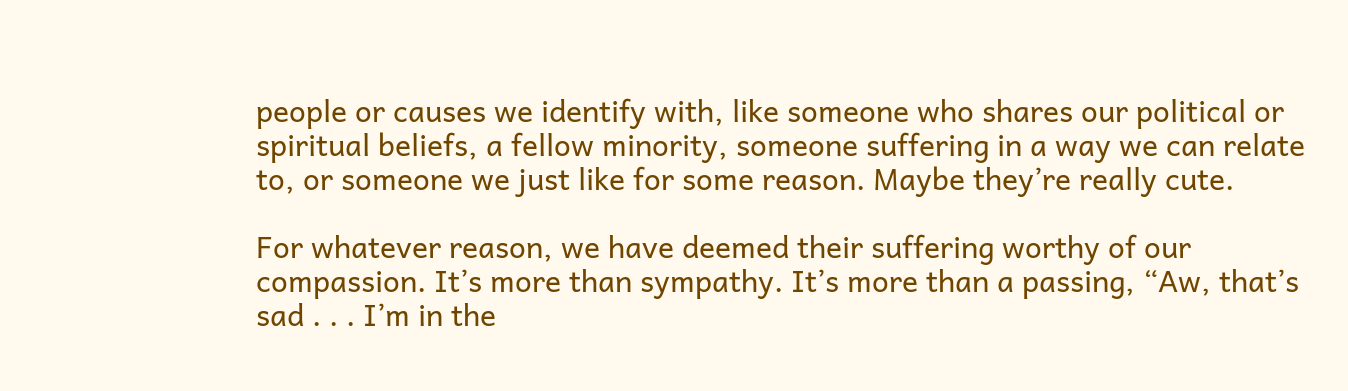people or causes we identify with, like someone who shares our political or spiritual beliefs, a fellow minority, someone suffering in a way we can relate to, or someone we just like for some reason. Maybe they’re really cute.

For whatever reason, we have deemed their suffering worthy of our compassion. It’s more than sympathy. It’s more than a passing, “Aw, that’s sad . . . I’m in the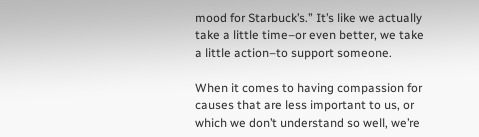mood for Starbuck’s.” It’s like we actually take a little time–or even better, we take a little action–to support someone.

When it comes to having compassion for causes that are less important to us, or which we don’t understand so well, we’re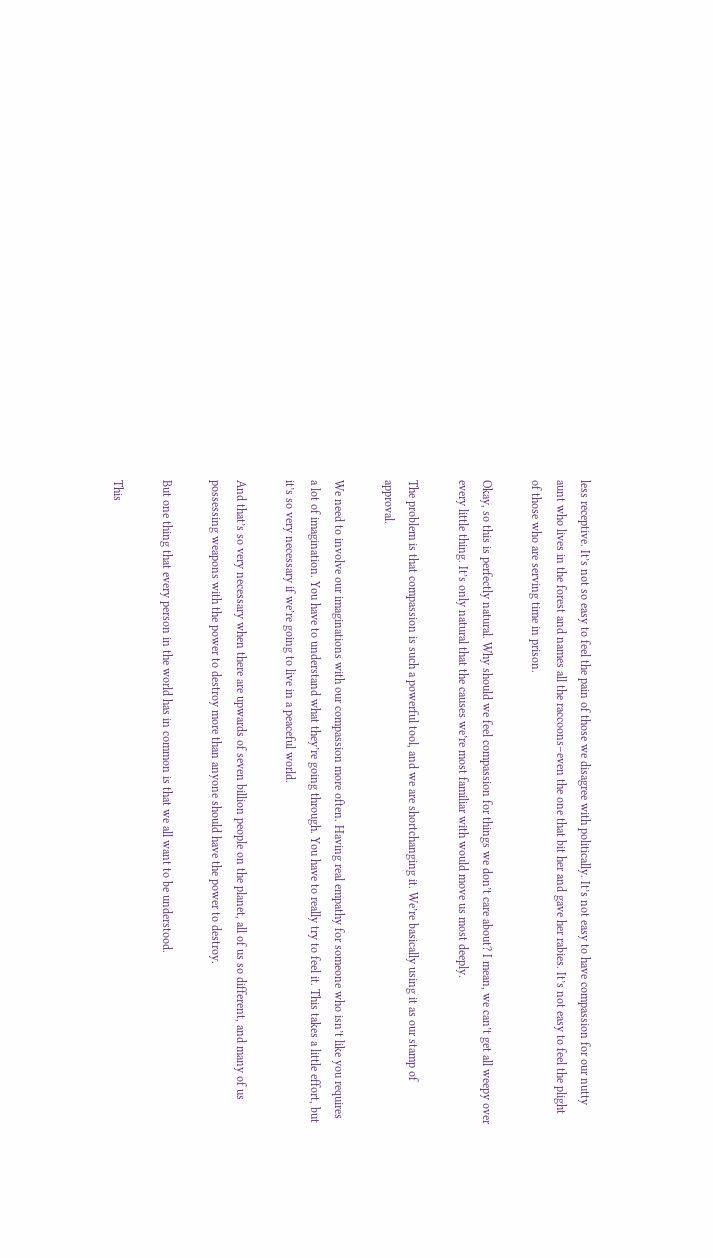less receptive. It’s not so easy to feel the pain of those we disagree with politically. It’s not easy to have compassion for our nutty aunt who lives in the forest and names all the raccoons–even the one that bit her and gave her rabies. It’s not easy to feel the plight of those who are serving time in prison.

Okay, so this is perfectly natural. Why should we feel compassion for things we don’t care about? I mean, we can’t get all weepy over every little thing. It’s only natural that the causes we’re most familiar with would move us most deeply.

The problem is that compassion is such a powerful tool, and we are shortchanging it. We’re basically using it as our stamp of approval.

We need to involve our imaginations with our compassion more often. Having real empathy for someone who isn’t like you requires a lot of imagination. You have to understand what they’re going through. You have to really try to feel it. This takes a little effort, but it’s so very necessary if we’re going to live in a peaceful world.

And that’s so very necessary when there are upwards of seven billion people on the planet, all of us so different, and many of us possessing weapons with the power to destroy more than anyone should have the power to destroy.

But one thing that every person in the world has in common is that we all want to be understood.

This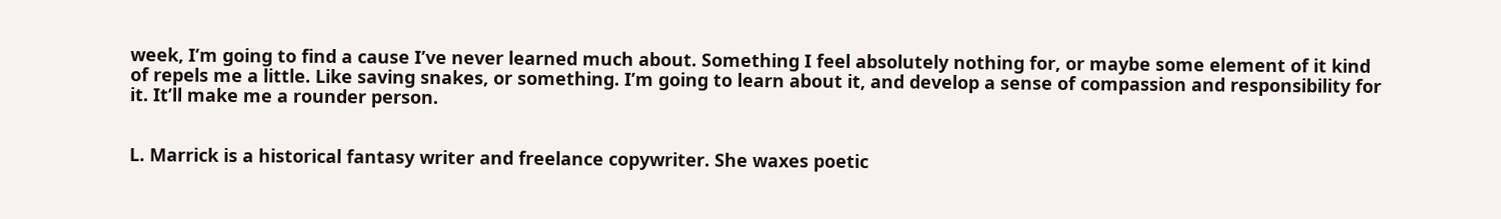week, I’m going to find a cause I’ve never learned much about. Something I feel absolutely nothing for, or maybe some element of it kind of repels me a little. Like saving snakes, or something. I’m going to learn about it, and develop a sense of compassion and responsibility for it. It’ll make me a rounder person.


L. Marrick is a historical fantasy writer and freelance copywriter. She waxes poetic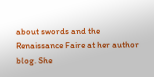about swords and the Renaissance Faire at her author blog. She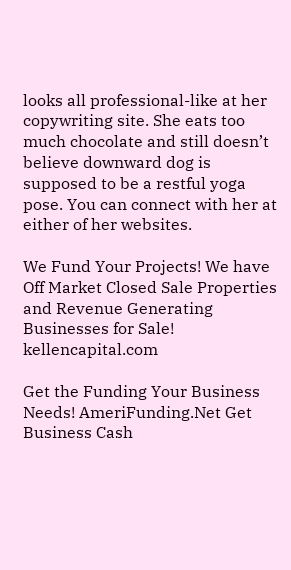looks all professional-like at her copywriting site. She eats too much chocolate and still doesn’t believe downward dog is supposed to be a restful yoga pose. You can connect with her at either of her websites.

We Fund Your Projects! We have Off Market Closed Sale Properties and Revenue Generating Businesses for Sale! kellencapital.com

Get the Funding Your Business Needs! AmeriFunding.Net Get Business Cash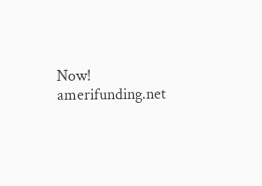Now! amerifunding.net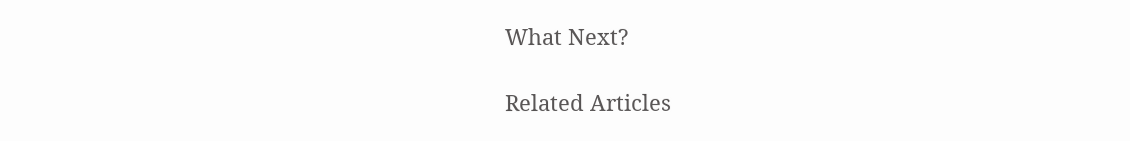What Next?

Related Articles